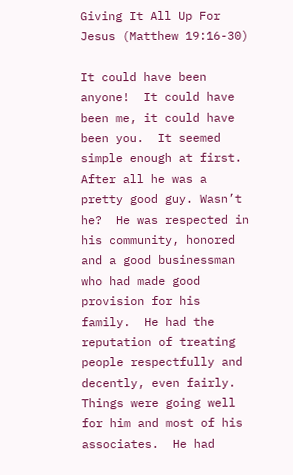Giving It All Up For Jesus (Matthew 19:16-30)

It could have been anyone!  It could have been me, it could have been you.  It seemed simple enough at first.  After all he was a pretty good guy. Wasn’t he?  He was respected in his community, honored and a good businessman who had made good provision for his family.  He had the reputation of treating people respectfully and decently, even fairly.  Things were going well for him and most of his associates.  He had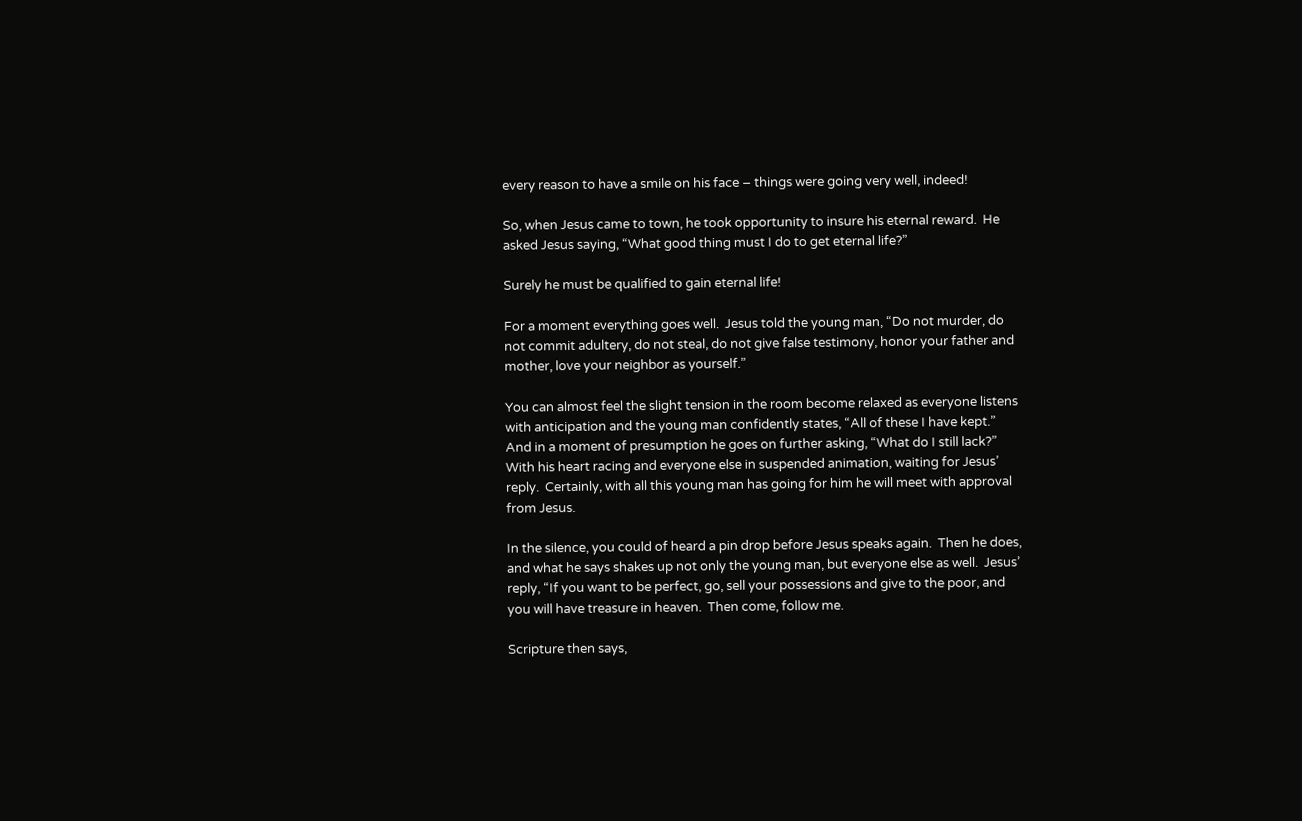every reason to have a smile on his face – things were going very well, indeed!

So, when Jesus came to town, he took opportunity to insure his eternal reward.  He asked Jesus saying, “What good thing must I do to get eternal life?”

Surely he must be qualified to gain eternal life!

For a moment everything goes well.  Jesus told the young man, “Do not murder, do not commit adultery, do not steal, do not give false testimony, honor your father and mother, love your neighbor as yourself.”

You can almost feel the slight tension in the room become relaxed as everyone listens with anticipation and the young man confidently states, “All of these I have kept.”  And in a moment of presumption he goes on further asking, “What do I still lack?”  With his heart racing and everyone else in suspended animation, waiting for Jesus’ reply.  Certainly, with all this young man has going for him he will meet with approval from Jesus.

In the silence, you could of heard a pin drop before Jesus speaks again.  Then he does, and what he says shakes up not only the young man, but everyone else as well.  Jesus’ reply, “If you want to be perfect, go, sell your possessions and give to the poor, and you will have treasure in heaven.  Then come, follow me.

Scripture then says,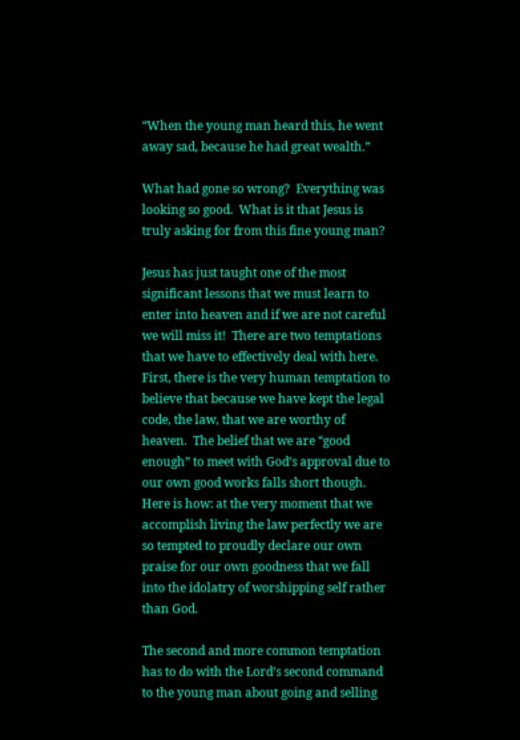“When the young man heard this, he went away sad, because he had great wealth.”

What had gone so wrong?  Everything was looking so good.  What is it that Jesus is truly asking for from this fine young man?

Jesus has just taught one of the most significant lessons that we must learn to enter into heaven and if we are not careful we will miss it!  There are two temptations that we have to effectively deal with here.  First, there is the very human temptation to believe that because we have kept the legal code, the law, that we are worthy of heaven.  The belief that we are “good enough” to meet with God’s approval due to our own good works falls short though.  Here is how: at the very moment that we accomplish living the law perfectly we are so tempted to proudly declare our own praise for our own goodness that we fall into the idolatry of worshipping self rather than God.

The second and more common temptation has to do with the Lord’s second command to the young man about going and selling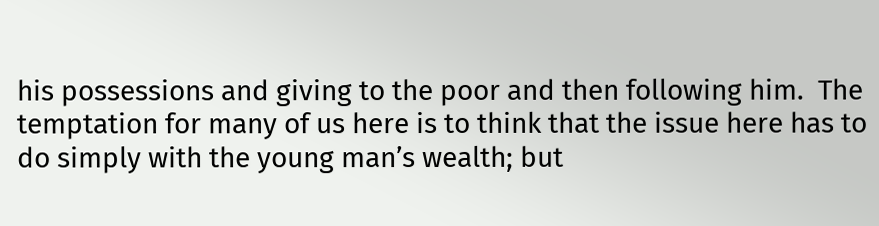his possessions and giving to the poor and then following him.  The temptation for many of us here is to think that the issue here has to do simply with the young man’s wealth; but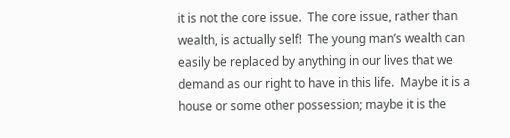it is not the core issue.  The core issue, rather than wealth, is actually self!  The young man’s wealth can easily be replaced by anything in our lives that we demand as our right to have in this life.  Maybe it is a house or some other possession; maybe it is the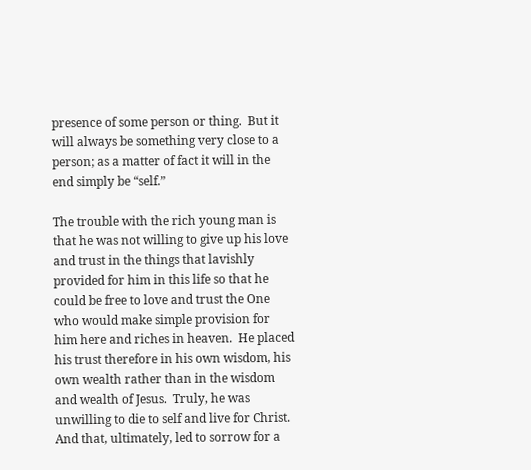presence of some person or thing.  But it will always be something very close to a person; as a matter of fact it will in the end simply be “self.”

The trouble with the rich young man is that he was not willing to give up his love and trust in the things that lavishly provided for him in this life so that he could be free to love and trust the One who would make simple provision for him here and riches in heaven.  He placed his trust therefore in his own wisdom, his own wealth rather than in the wisdom and wealth of Jesus.  Truly, he was unwilling to die to self and live for Christ.  And that, ultimately, led to sorrow for a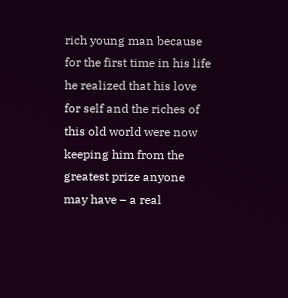rich young man because for the first time in his life he realized that his love for self and the riches of this old world were now keeping him from the greatest prize anyone may have – a real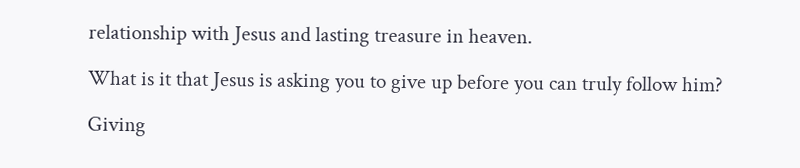relationship with Jesus and lasting treasure in heaven.

What is it that Jesus is asking you to give up before you can truly follow him?

Giving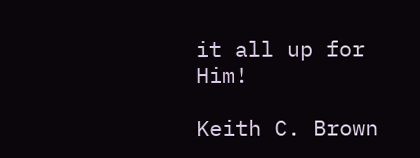it all up for Him!

Keith C. Brown